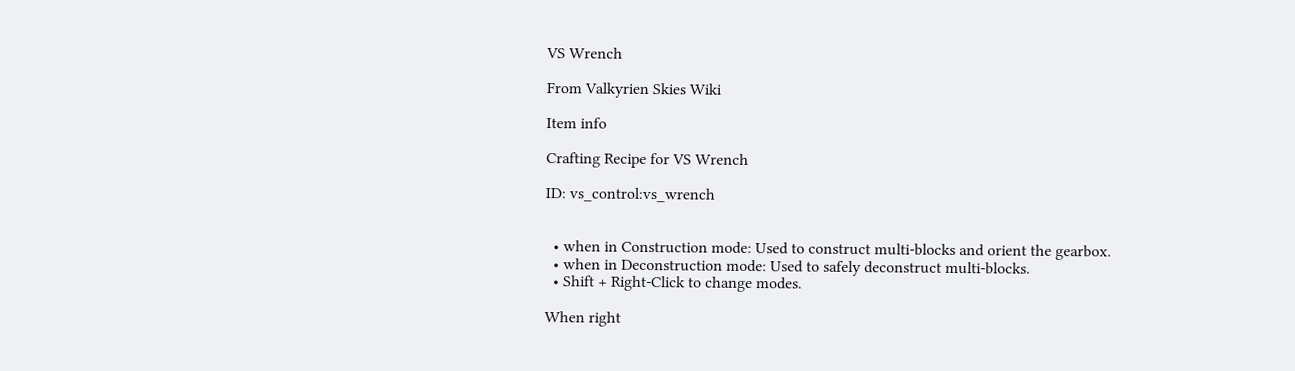VS Wrench

From Valkyrien Skies Wiki

Item info

Crafting Recipe for VS Wrench

ID: vs_control:vs_wrench


  • when in Construction mode: Used to construct multi-blocks and orient the gearbox.
  • when in Deconstruction mode: Used to safely deconstruct multi-blocks.
  • Shift + Right-Click to change modes.

When right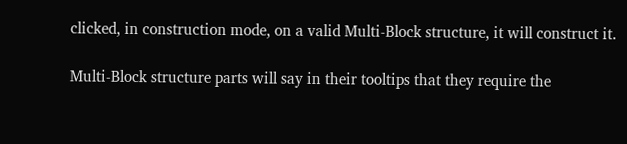clicked, in construction mode, on a valid Multi-Block structure, it will construct it.

Multi-Block structure parts will say in their tooltips that they require the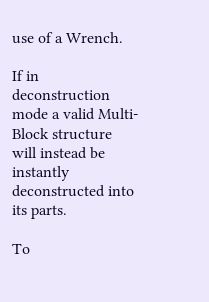use of a Wrench.

If in deconstruction mode a valid Multi-Block structure will instead be instantly deconstructed into its parts.

To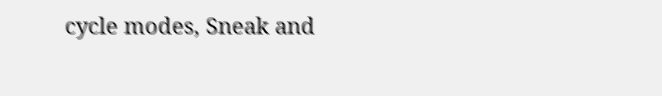cycle modes, Sneak and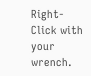Right-Click with your wrench.